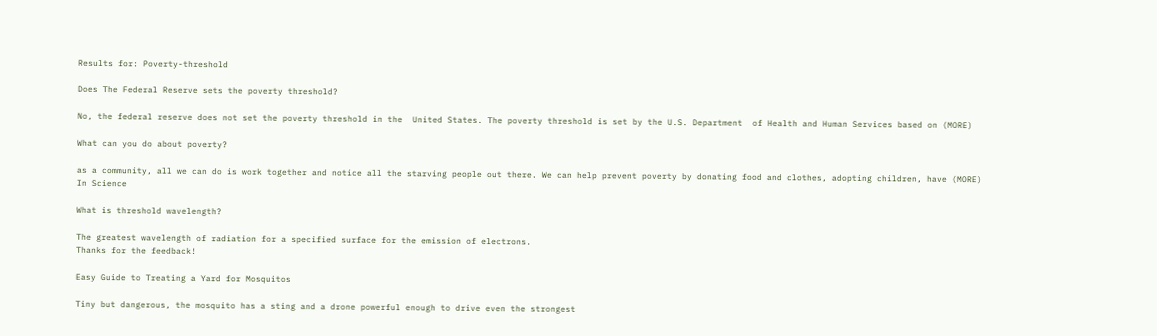Results for: Poverty-threshold

Does The Federal Reserve sets the poverty threshold?

No, the federal reserve does not set the poverty threshold in the  United States. The poverty threshold is set by the U.S. Department  of Health and Human Services based on (MORE)

What can you do about poverty?

as a community, all we can do is work together and notice all the starving people out there. We can help prevent poverty by donating food and clothes, adopting children, have (MORE)
In Science

What is threshold wavelength?

The greatest wavelength of radiation for a specified surface for the emission of electrons.
Thanks for the feedback!

Easy Guide to Treating a Yard for Mosquitos

Tiny but dangerous, the mosquito has a sting and a drone powerful enough to drive even the strongest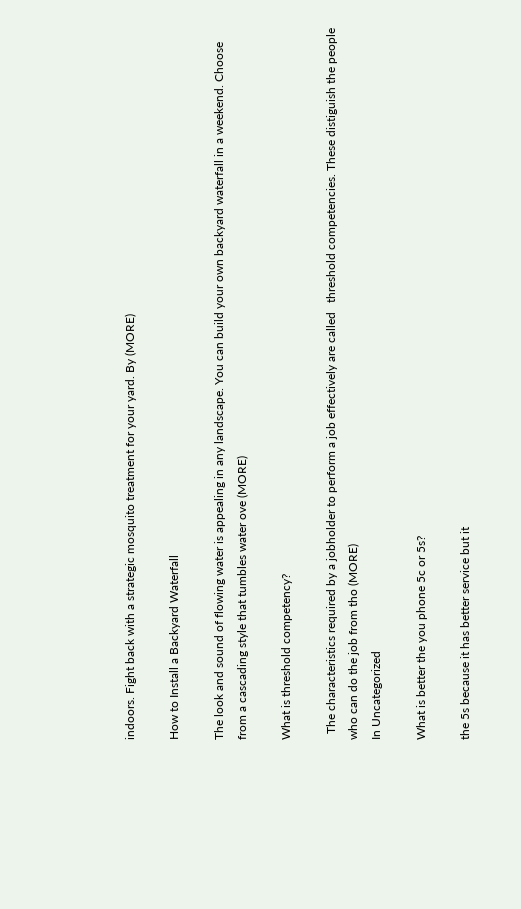indoors. Fight back with a strategic mosquito treatment for your yard. By (MORE)

How to Install a Backyard Waterfall

The look and sound of flowing water is appealing in any landscape. You can build your own backyard waterfall in a weekend. Choose from a cascading style that tumbles water ove (MORE)

What is threshold competency?

  The characteristics required by a jobholder to perform a job effectively are called   threshold competencies. These distiguish the people who can do the job from tho (MORE)
In Uncategorized

What is better the you phone 5c or 5s?

the 5s because it has better service but it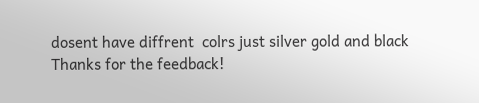dosent have diffrent  colrs just silver gold and black
Thanks for the feedback!